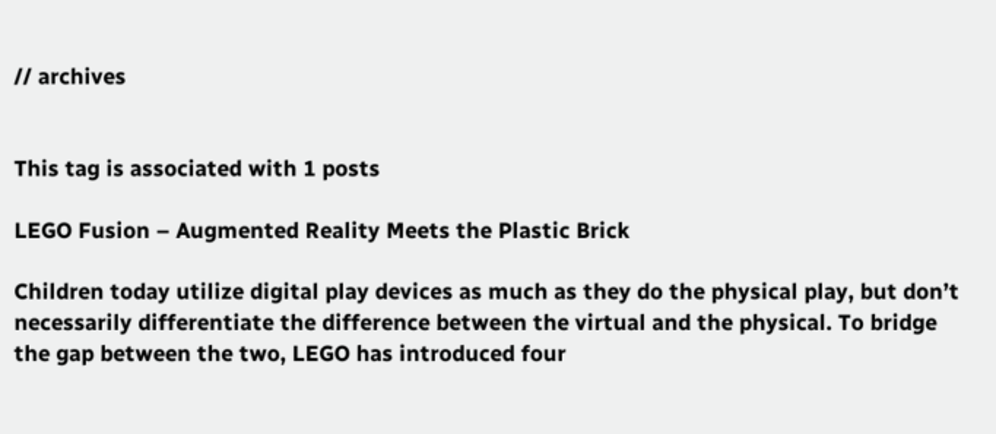// archives


This tag is associated with 1 posts

LEGO Fusion – Augmented Reality Meets the Plastic Brick

Children today utilize digital play devices as much as they do the physical play, but don’t necessarily differentiate the difference between the virtual and the physical. To bridge the gap between the two, LEGO has introduced four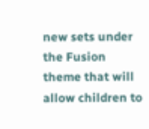new sets under the Fusion theme that will allow children to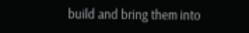build and bring them into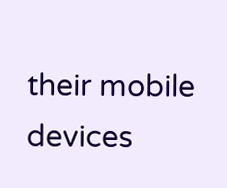their mobile devices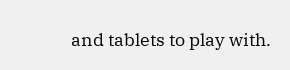and tablets to play with.